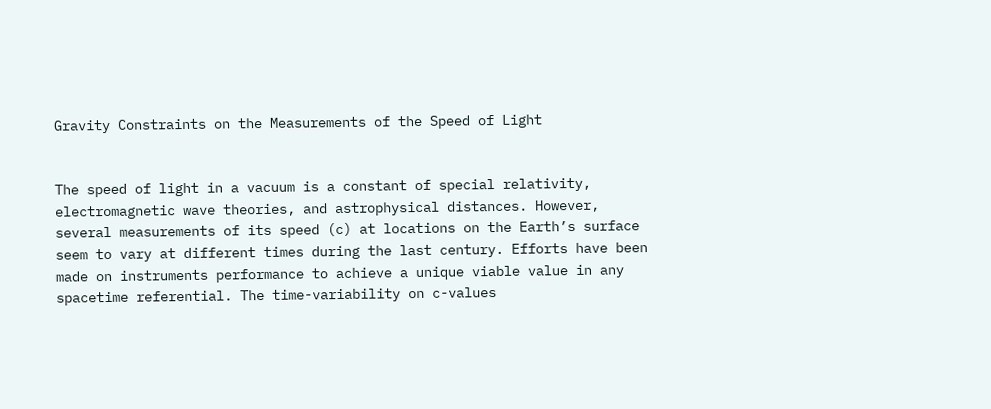Gravity Constraints on the Measurements of the Speed of Light


The speed of light in a vacuum is a constant of special relativity, electromagnetic wave theories, and astrophysical distances. However, several measurements of its speed (c) at locations on the Earth’s surface seem to vary at different times during the last century. Efforts have been made on instruments performance to achieve a unique viable value in any spacetime referential. The time-variability on c-values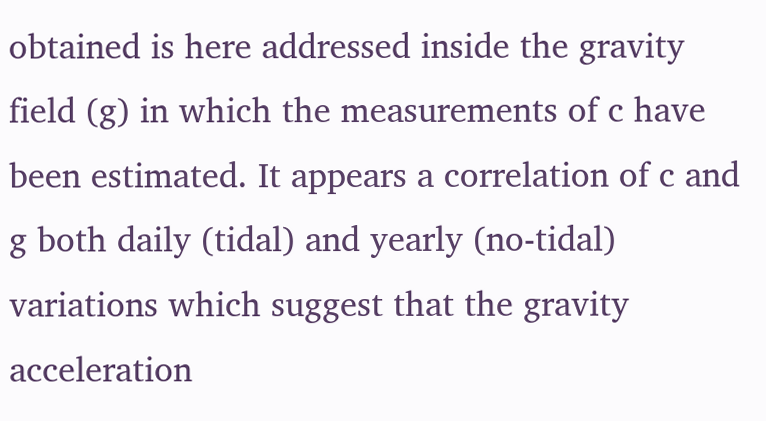obtained is here addressed inside the gravity field (g) in which the measurements of c have been estimated. It appears a correlation of c and g both daily (tidal) and yearly (no-tidal) variations which suggest that the gravity acceleration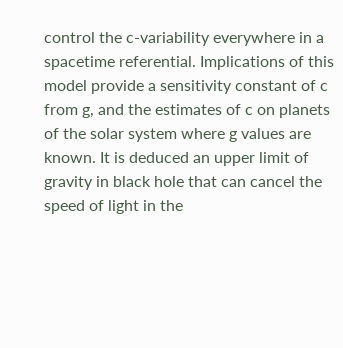control the c-variability everywhere in a spacetime referential. Implications of this model provide a sensitivity constant of c from g, and the estimates of c on planets of the solar system where g values are known. It is deduced an upper limit of gravity in black hole that can cancel the speed of light in the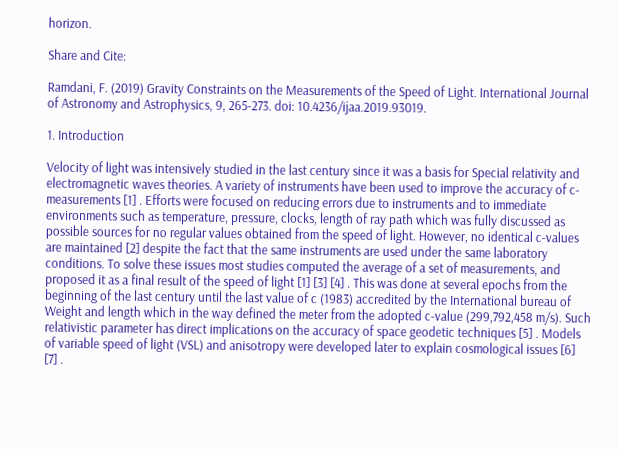horizon.

Share and Cite:

Ramdani, F. (2019) Gravity Constraints on the Measurements of the Speed of Light. International Journal of Astronomy and Astrophysics, 9, 265-273. doi: 10.4236/ijaa.2019.93019.

1. Introduction

Velocity of light was intensively studied in the last century since it was a basis for Special relativity and electromagnetic waves theories. A variety of instruments have been used to improve the accuracy of c-measurements [1] . Efforts were focused on reducing errors due to instruments and to immediate environments such as temperature, pressure, clocks, length of ray path which was fully discussed as possible sources for no regular values obtained from the speed of light. However, no identical c-values are maintained [2] despite the fact that the same instruments are used under the same laboratory conditions. To solve these issues most studies computed the average of a set of measurements, and proposed it as a final result of the speed of light [1] [3] [4] . This was done at several epochs from the beginning of the last century until the last value of c (1983) accredited by the International bureau of Weight and length which in the way defined the meter from the adopted c-value (299,792,458 m/s). Such relativistic parameter has direct implications on the accuracy of space geodetic techniques [5] . Models of variable speed of light (VSL) and anisotropy were developed later to explain cosmological issues [6] [7] .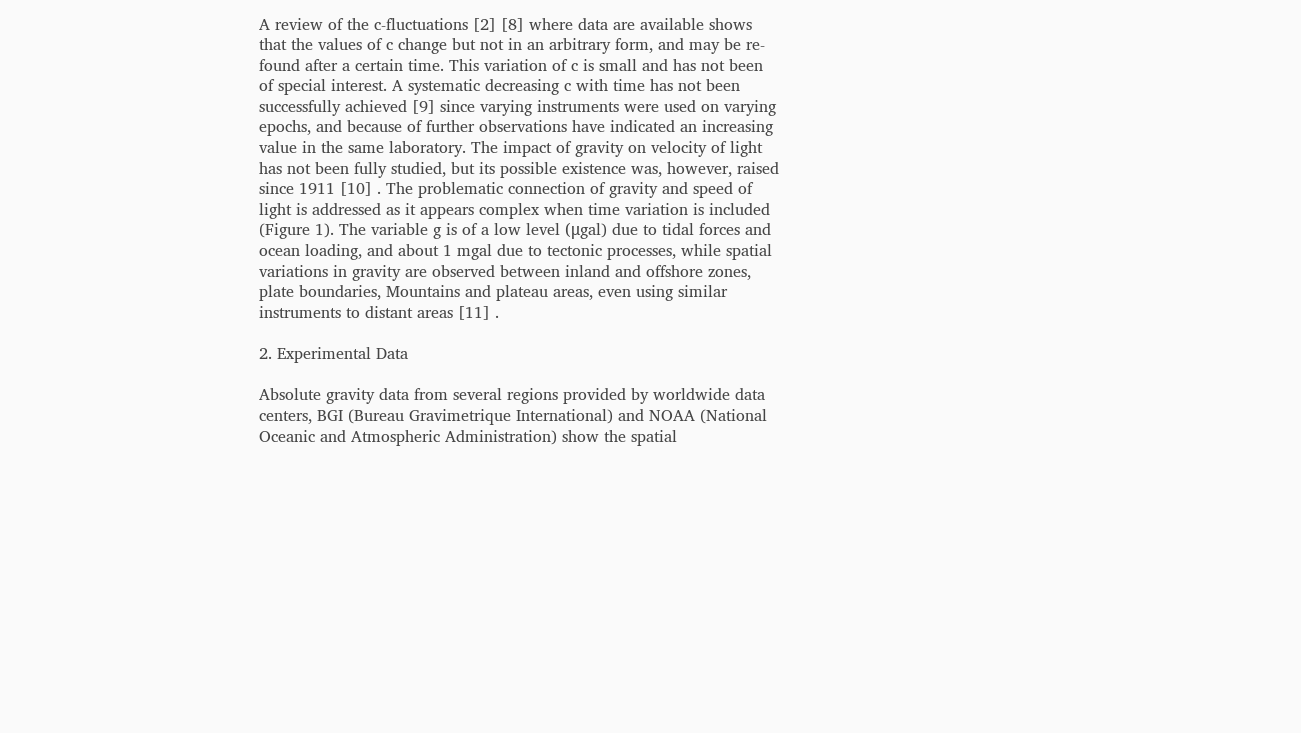A review of the c-fluctuations [2] [8] where data are available shows that the values of c change but not in an arbitrary form, and may be re-found after a certain time. This variation of c is small and has not been of special interest. A systematic decreasing c with time has not been successfully achieved [9] since varying instruments were used on varying epochs, and because of further observations have indicated an increasing value in the same laboratory. The impact of gravity on velocity of light has not been fully studied, but its possible existence was, however, raised since 1911 [10] . The problematic connection of gravity and speed of light is addressed as it appears complex when time variation is included (Figure 1). The variable g is of a low level (μgal) due to tidal forces and ocean loading, and about 1 mgal due to tectonic processes, while spatial variations in gravity are observed between inland and offshore zones, plate boundaries, Mountains and plateau areas, even using similar instruments to distant areas [11] .

2. Experimental Data

Absolute gravity data from several regions provided by worldwide data centers, BGI (Bureau Gravimetrique International) and NOAA (National Oceanic and Atmospheric Administration) show the spatial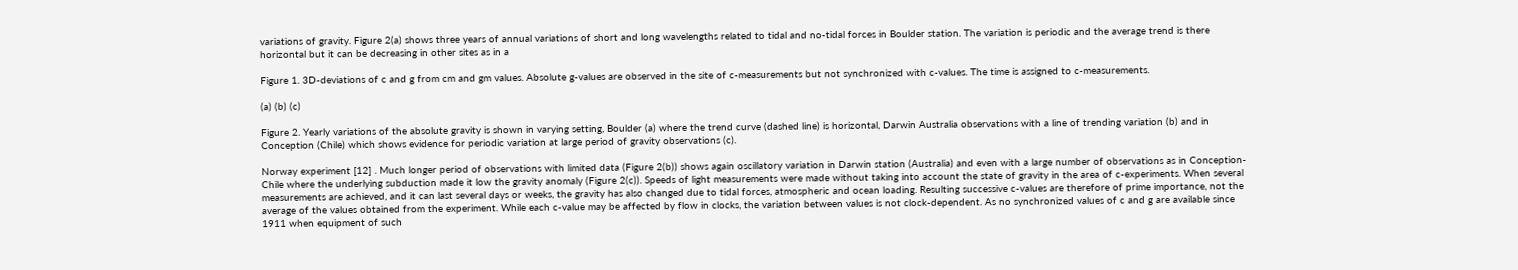variations of gravity. Figure 2(a) shows three years of annual variations of short and long wavelengths related to tidal and no-tidal forces in Boulder station. The variation is periodic and the average trend is there horizontal but it can be decreasing in other sites as in a

Figure 1. 3D-deviations of c and g from cm and gm values. Absolute g-values are observed in the site of c-measurements but not synchronized with c-values. The time is assigned to c-measurements.

(a) (b) (c)

Figure 2. Yearly variations of the absolute gravity is shown in varying setting, Boulder (a) where the trend curve (dashed line) is horizontal, Darwin Australia observations with a line of trending variation (b) and in Conception (Chile) which shows evidence for periodic variation at large period of gravity observations (c).

Norway experiment [12] . Much longer period of observations with limited data (Figure 2(b)) shows again oscillatory variation in Darwin station (Australia) and even with a large number of observations as in Conception-Chile where the underlying subduction made it low the gravity anomaly (Figure 2(c)). Speeds of light measurements were made without taking into account the state of gravity in the area of c-experiments. When several measurements are achieved, and it can last several days or weeks, the gravity has also changed due to tidal forces, atmospheric and ocean loading. Resulting successive c-values are therefore of prime importance, not the average of the values obtained from the experiment. While each c-value may be affected by flow in clocks, the variation between values is not clock-dependent. As no synchronized values of c and g are available since 1911 when equipment of such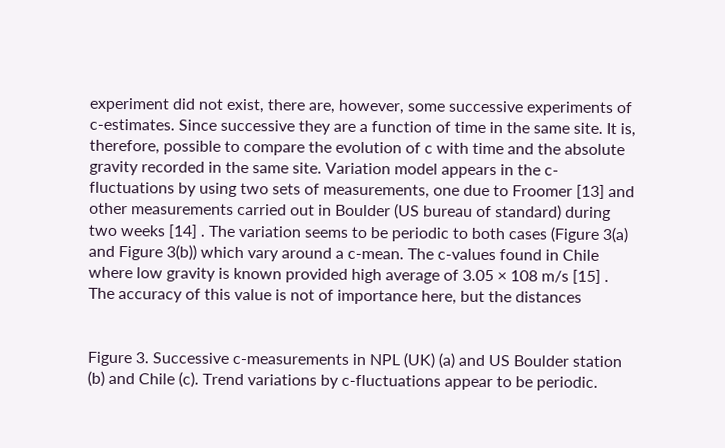experiment did not exist, there are, however, some successive experiments of c-estimates. Since successive they are a function of time in the same site. It is, therefore, possible to compare the evolution of c with time and the absolute gravity recorded in the same site. Variation model appears in the c-fluctuations by using two sets of measurements, one due to Froomer [13] and other measurements carried out in Boulder (US bureau of standard) during two weeks [14] . The variation seems to be periodic to both cases (Figure 3(a) and Figure 3(b)) which vary around a c-mean. The c-values found in Chile where low gravity is known provided high average of 3.05 × 108 m/s [15] . The accuracy of this value is not of importance here, but the distances


Figure 3. Successive c-measurements in NPL (UK) (a) and US Boulder station (b) and Chile (c). Trend variations by c-fluctuations appear to be periodic.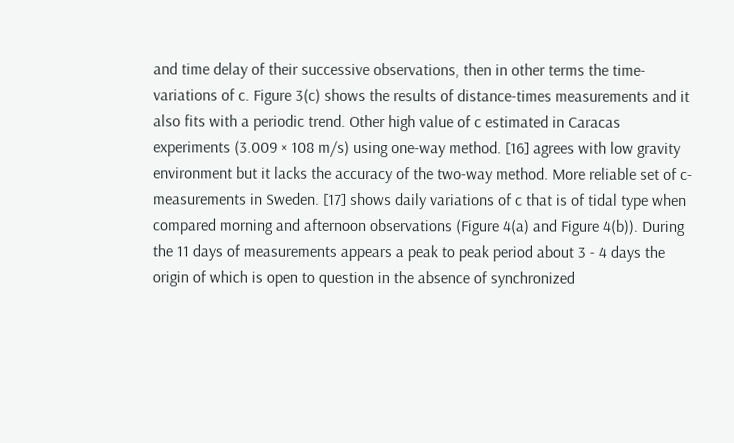and time delay of their successive observations, then in other terms the time-variations of c. Figure 3(c) shows the results of distance-times measurements and it also fits with a periodic trend. Other high value of c estimated in Caracas experiments (3.009 × 108 m/s) using one-way method. [16] agrees with low gravity environment but it lacks the accuracy of the two-way method. More reliable set of c-measurements in Sweden. [17] shows daily variations of c that is of tidal type when compared morning and afternoon observations (Figure 4(a) and Figure 4(b)). During the 11 days of measurements appears a peak to peak period about 3 - 4 days the origin of which is open to question in the absence of synchronized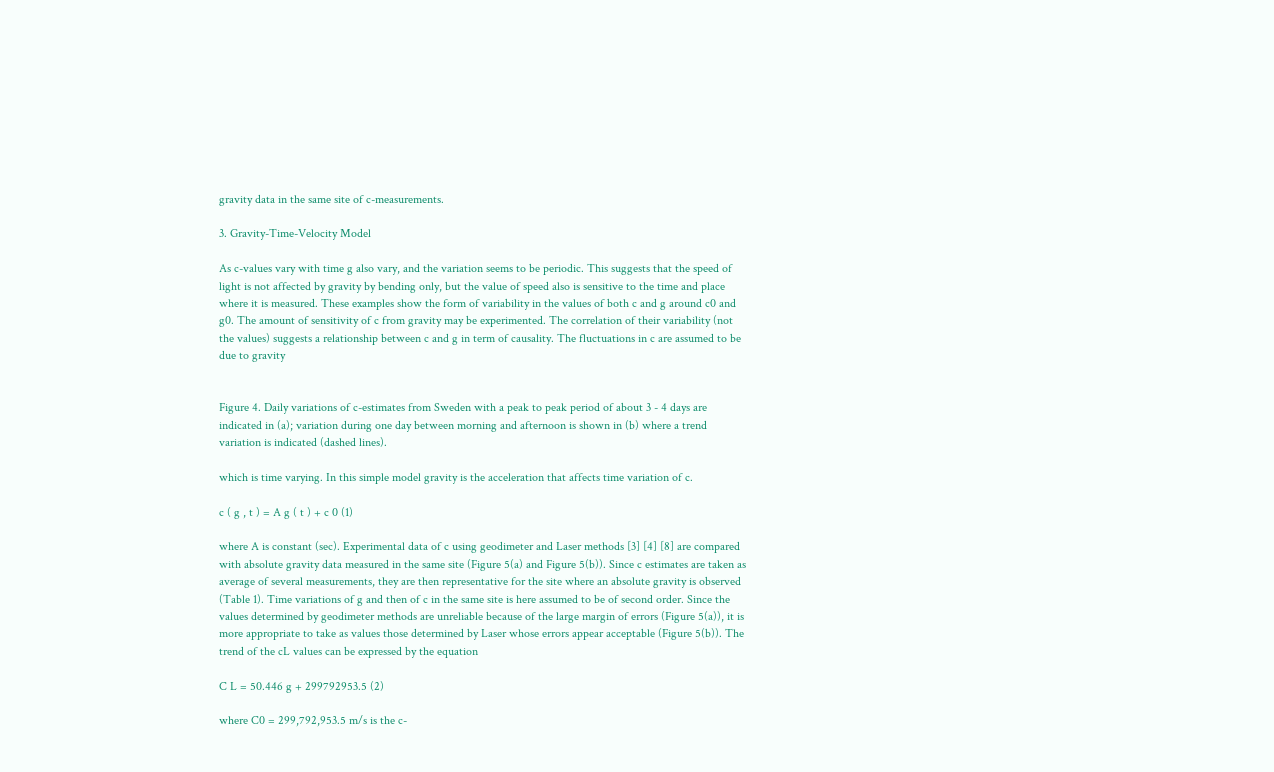gravity data in the same site of c-measurements.

3. Gravity-Time-Velocity Model

As c-values vary with time g also vary, and the variation seems to be periodic. This suggests that the speed of light is not affected by gravity by bending only, but the value of speed also is sensitive to the time and place where it is measured. These examples show the form of variability in the values of both c and g around c0 and g0. The amount of sensitivity of c from gravity may be experimented. The correlation of their variability (not the values) suggests a relationship between c and g in term of causality. The fluctuations in c are assumed to be due to gravity


Figure 4. Daily variations of c-estimates from Sweden with a peak to peak period of about 3 - 4 days are indicated in (a); variation during one day between morning and afternoon is shown in (b) where a trend variation is indicated (dashed lines).

which is time varying. In this simple model gravity is the acceleration that affects time variation of c.

c ( g , t ) = A g ( t ) + c 0 (1)

where A is constant (sec). Experimental data of c using geodimeter and Laser methods [3] [4] [8] are compared with absolute gravity data measured in the same site (Figure 5(a) and Figure 5(b)). Since c estimates are taken as average of several measurements, they are then representative for the site where an absolute gravity is observed (Table 1). Time variations of g and then of c in the same site is here assumed to be of second order. Since the values determined by geodimeter methods are unreliable because of the large margin of errors (Figure 5(a)), it is more appropriate to take as values those determined by Laser whose errors appear acceptable (Figure 5(b)). The trend of the cL values can be expressed by the equation

C L = 50.446 g + 299792953.5 (2)

where C0 = 299,792,953.5 m/s is the c-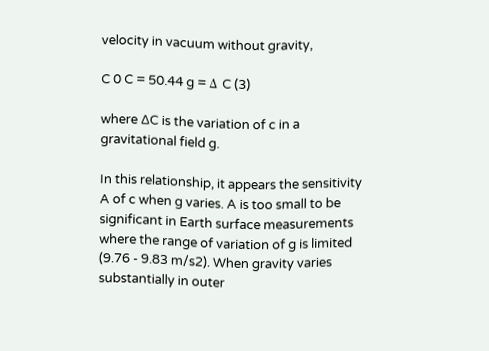velocity in vacuum without gravity,

C 0 C = 50.44 g = Δ C (3)

where ∆C is the variation of c in a gravitational field g.

In this relationship, it appears the sensitivity A of c when g varies. A is too small to be significant in Earth surface measurements where the range of variation of g is limited (9.76 - 9.83 m/s2). When gravity varies substantially in outer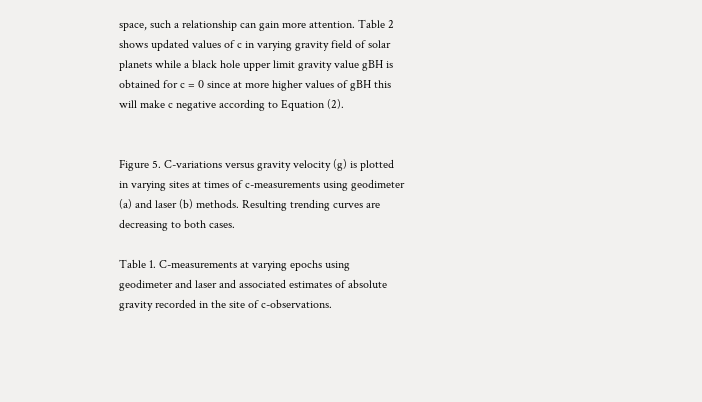space, such a relationship can gain more attention. Table 2 shows updated values of c in varying gravity field of solar planets while a black hole upper limit gravity value gBH is obtained for c = 0 since at more higher values of gBH this will make c negative according to Equation (2).


Figure 5. C-variations versus gravity velocity (g) is plotted in varying sites at times of c-measurements using geodimeter (a) and laser (b) methods. Resulting trending curves are decreasing to both cases.

Table 1. C-measurements at varying epochs using geodimeter and laser and associated estimates of absolute gravity recorded in the site of c-observations.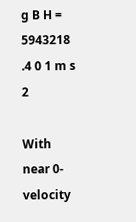g B H = 5943218 .4 0 1 m s 2

With near 0-velocity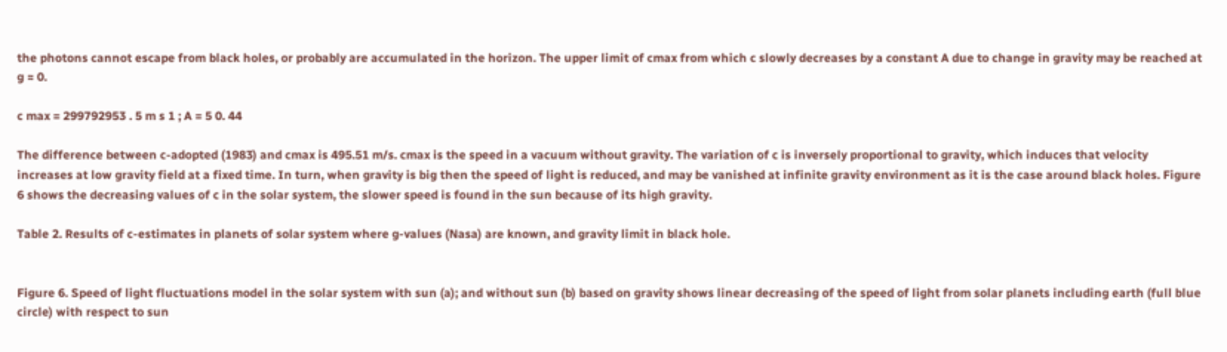the photons cannot escape from black holes, or probably are accumulated in the horizon. The upper limit of cmax from which c slowly decreases by a constant A due to change in gravity may be reached at g ≈ 0.

c max = 299792953 . 5 m s 1 ; A = 5 0. 44

The difference between c-adopted (1983) and cmax is 495.51 m/s. cmax is the speed in a vacuum without gravity. The variation of c is inversely proportional to gravity, which induces that velocity increases at low gravity field at a fixed time. In turn, when gravity is big then the speed of light is reduced, and may be vanished at infinite gravity environment as it is the case around black holes. Figure 6 shows the decreasing values of c in the solar system, the slower speed is found in the sun because of its high gravity.

Table 2. Results of c-estimates in planets of solar system where g-values (Nasa) are known, and gravity limit in black hole.


Figure 6. Speed of light fluctuations model in the solar system with sun (a); and without sun (b) based on gravity shows linear decreasing of the speed of light from solar planets including earth (full blue circle) with respect to sun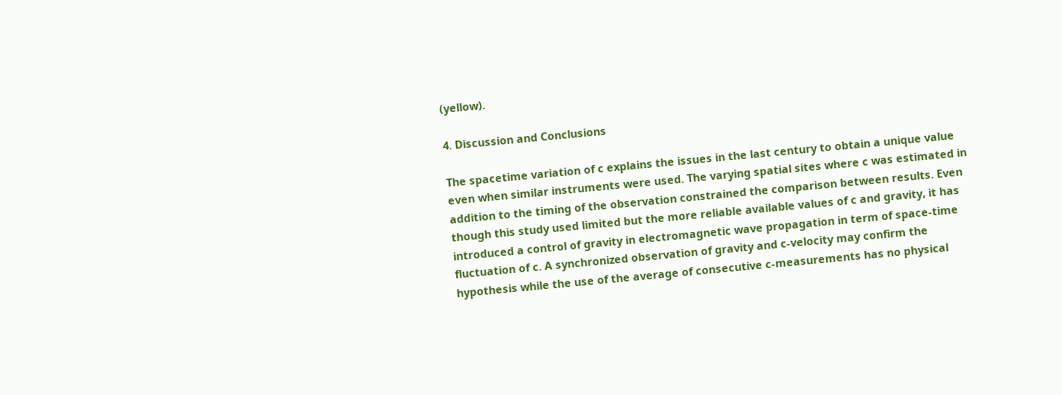(yellow).

4. Discussion and Conclusions

The spacetime variation of c explains the issues in the last century to obtain a unique value even when similar instruments were used. The varying spatial sites where c was estimated in addition to the timing of the observation constrained the comparison between results. Even though this study used limited but the more reliable available values of c and gravity, it has introduced a control of gravity in electromagnetic wave propagation in term of space-time fluctuation of c. A synchronized observation of gravity and c-velocity may confirm the hypothesis while the use of the average of consecutive c-measurements has no physical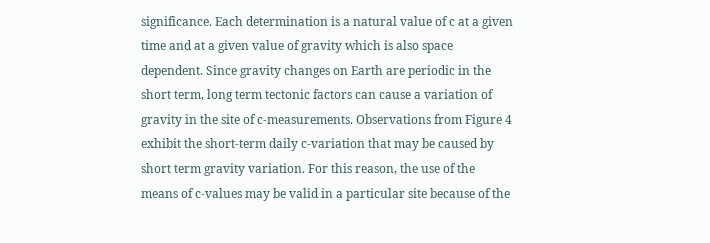significance. Each determination is a natural value of c at a given time and at a given value of gravity which is also space dependent. Since gravity changes on Earth are periodic in the short term, long term tectonic factors can cause a variation of gravity in the site of c-measurements. Observations from Figure 4 exhibit the short-term daily c-variation that may be caused by short term gravity variation. For this reason, the use of the means of c-values may be valid in a particular site because of the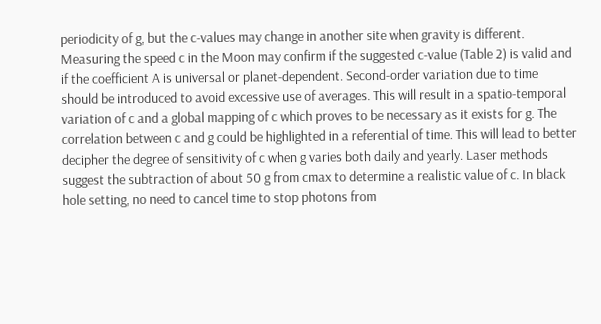periodicity of g, but the c-values may change in another site when gravity is different. Measuring the speed c in the Moon may confirm if the suggested c-value (Table 2) is valid and if the coefficient A is universal or planet-dependent. Second-order variation due to time should be introduced to avoid excessive use of averages. This will result in a spatio-temporal variation of c and a global mapping of c which proves to be necessary as it exists for g. The correlation between c and g could be highlighted in a referential of time. This will lead to better decipher the degree of sensitivity of c when g varies both daily and yearly. Laser methods suggest the subtraction of about 50 g from cmax to determine a realistic value of c. In black hole setting, no need to cancel time to stop photons from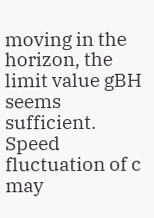moving in the horizon, the limit value gBH seems sufficient. Speed fluctuation of c may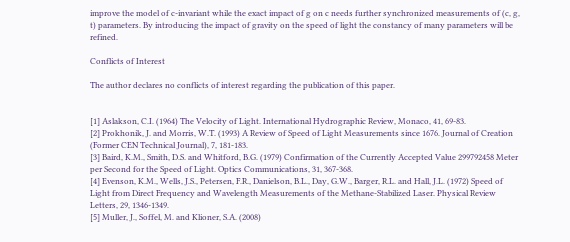improve the model of c-invariant while the exact impact of g on c needs further synchronized measurements of (c, g, t) parameters. By introducing the impact of gravity on the speed of light the constancy of many parameters will be refined.

Conflicts of Interest

The author declares no conflicts of interest regarding the publication of this paper.


[1] Aslakson, C.I. (1964) The Velocity of Light. International Hydrographic Review, Monaco, 41, 69-83.
[2] Prokhonik, J. and Morris, W.T. (1993) A Review of Speed of Light Measurements since 1676. Journal of Creation (Former CEN Technical Journal), 7, 181-183.
[3] Baird, K.M., Smith, D.S. and Whitford, B.G. (1979) Confirmation of the Currently Accepted Value 299792458 Meter per Second for the Speed of Light. Optics Communications, 31, 367-368.
[4] Evenson, K.M., Wells, J.S., Petersen, F.R., Danielson, B.L., Day, G.W., Barger, R.L. and Hall, J.L. (1972) Speed of Light from Direct Frequency and Wavelength Measurements of the Methane-Stabilized Laser. Physical Review Letters, 29, 1346-1349.
[5] Muller, J., Soffel, M. and Klioner, S.A. (2008)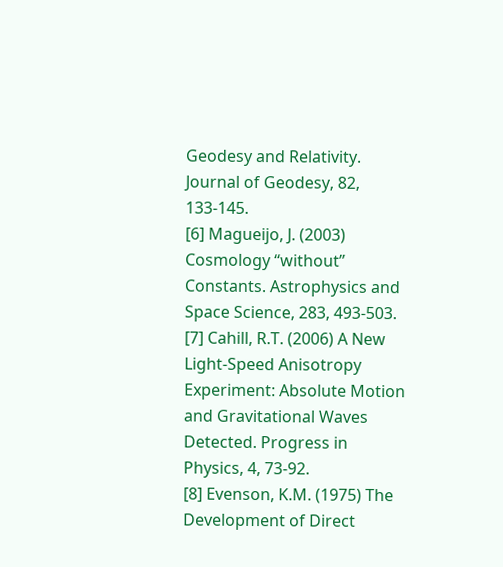Geodesy and Relativity. Journal of Geodesy, 82, 133-145.
[6] Magueijo, J. (2003) Cosmology “without” Constants. Astrophysics and Space Science, 283, 493-503.
[7] Cahill, R.T. (2006) A New Light-Speed Anisotropy Experiment: Absolute Motion and Gravitational Waves Detected. Progress in Physics, 4, 73-92.
[8] Evenson, K.M. (1975) The Development of Direct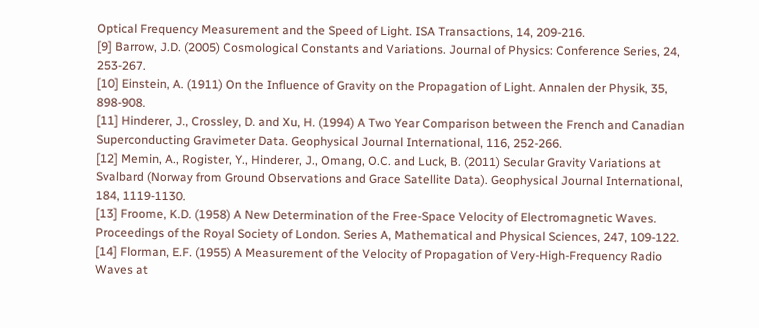Optical Frequency Measurement and the Speed of Light. ISA Transactions, 14, 209-216.
[9] Barrow, J.D. (2005) Cosmological Constants and Variations. Journal of Physics: Conference Series, 24, 253-267.
[10] Einstein, A. (1911) On the Influence of Gravity on the Propagation of Light. Annalen der Physik, 35, 898-908.
[11] Hinderer, J., Crossley, D. and Xu, H. (1994) A Two Year Comparison between the French and Canadian Superconducting Gravimeter Data. Geophysical Journal International, 116, 252-266.
[12] Memin, A., Rogister, Y., Hinderer, J., Omang, O.C. and Luck, B. (2011) Secular Gravity Variations at Svalbard (Norway from Ground Observations and Grace Satellite Data). Geophysical Journal International, 184, 1119-1130.
[13] Froome, K.D. (1958) A New Determination of the Free-Space Velocity of Electromagnetic Waves. Proceedings of the Royal Society of London. Series A, Mathematical and Physical Sciences, 247, 109-122.
[14] Florman, E.F. (1955) A Measurement of the Velocity of Propagation of Very-High-Frequency Radio Waves at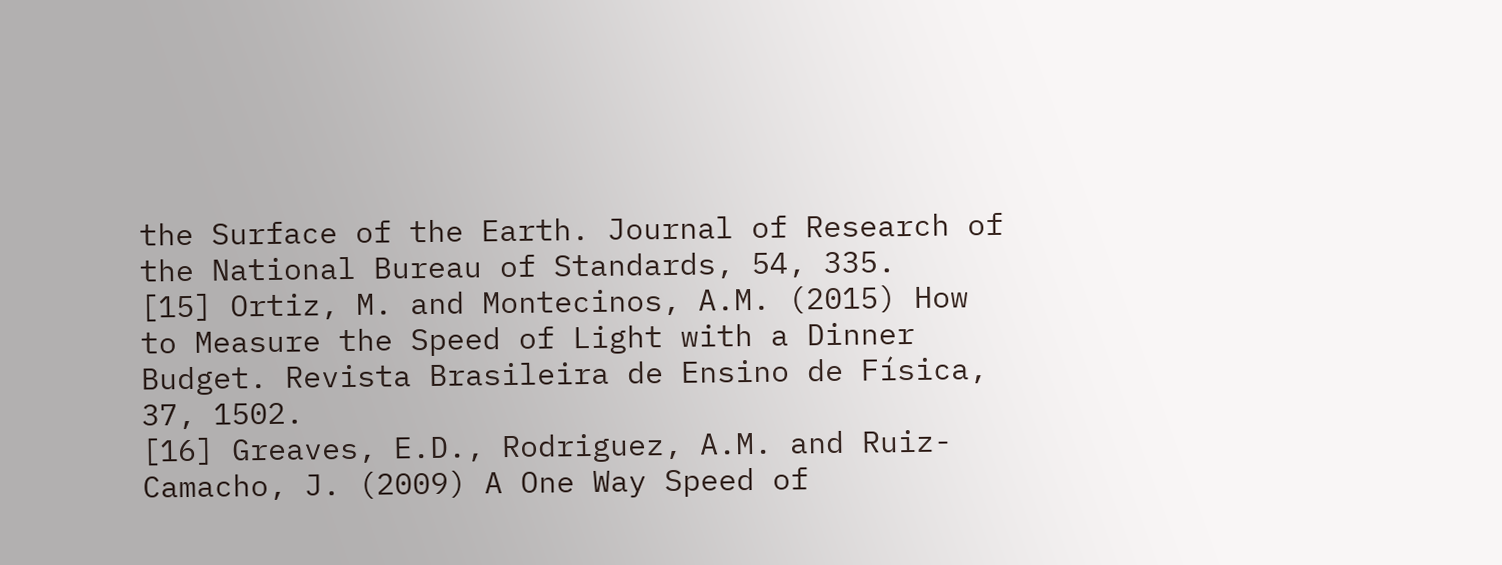the Surface of the Earth. Journal of Research of the National Bureau of Standards, 54, 335.
[15] Ortiz, M. and Montecinos, A.M. (2015) How to Measure the Speed of Light with a Dinner Budget. Revista Brasileira de Ensino de Física, 37, 1502.
[16] Greaves, E.D., Rodriguez, A.M. and Ruiz-Camacho, J. (2009) A One Way Speed of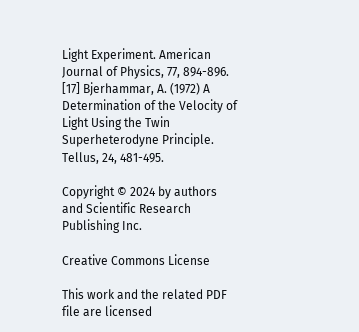Light Experiment. American Journal of Physics, 77, 894-896.
[17] Bjerhammar, A. (1972) A Determination of the Velocity of Light Using the Twin Superheterodyne Principle. Tellus, 24, 481-495.

Copyright © 2024 by authors and Scientific Research Publishing Inc.

Creative Commons License

This work and the related PDF file are licensed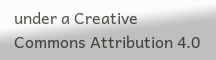under a Creative Commons Attribution 4.0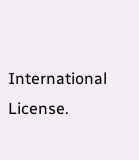International License.